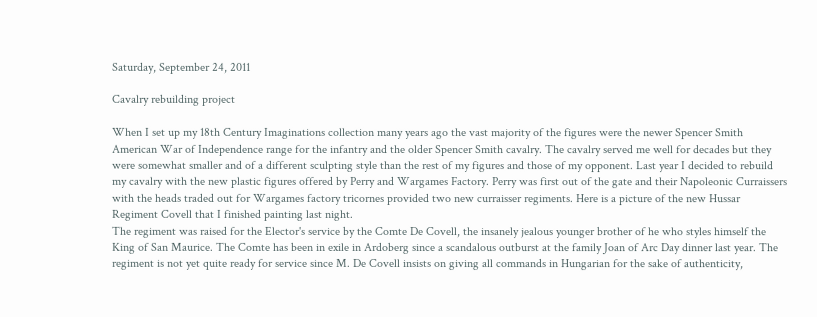Saturday, September 24, 2011

Cavalry rebuilding project

When I set up my 18th Century Imaginations collection many years ago the vast majority of the figures were the newer Spencer Smith American War of Independence range for the infantry and the older Spencer Smith cavalry. The cavalry served me well for decades but they were somewhat smaller and of a different sculpting style than the rest of my figures and those of my opponent. Last year I decided to rebuild my cavalry with the new plastic figures offered by Perry and Wargames Factory. Perry was first out of the gate and their Napoleonic Curraissers with the heads traded out for Wargames factory tricornes provided two new curraisser regiments. Here is a picture of the new Hussar Regiment Covell that I finished painting last night.
The regiment was raised for the Elector's service by the Comte De Covell, the insanely jealous younger brother of he who styles himself the King of San Maurice. The Comte has been in exile in Ardoberg since a scandalous outburst at the family Joan of Arc Day dinner last year. The regiment is not yet quite ready for service since M. De Covell insists on giving all commands in Hungarian for the sake of authenticity,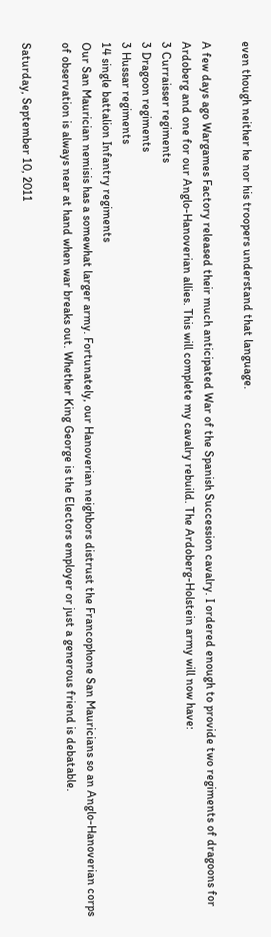even though neither he nor his troopers understand that language.

A few days ago Wargames Factory released their much anticipated War of the Spanish Succession cavalry. I ordered enough to provide two regiments of dragoons for Ardoberg and one for our Anglo-Hanoverian allies. This will complete my cavalry rebuild. The Ardoberg-Holstein army will now have:
3 Curraisser regiments
3 Dragoon regiments
3 Hussar regiments
14 single battalion Infantry regiments
Our San Maurician nemisis has a somewhat larger army. Fortunately, our Hanoverian neighbors distrust the Francophone San Mauricians so an Anglo-Hanoverian corps of observation is always near at hand when war breaks out. Whether King George is the Electors employer or just a generous friend is debatable.

Saturday, September 10, 2011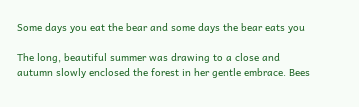Some days you eat the bear and some days the bear eats you

The long, beautiful summer was drawing to a close and autumn slowly enclosed the forest in her gentle embrace. Bees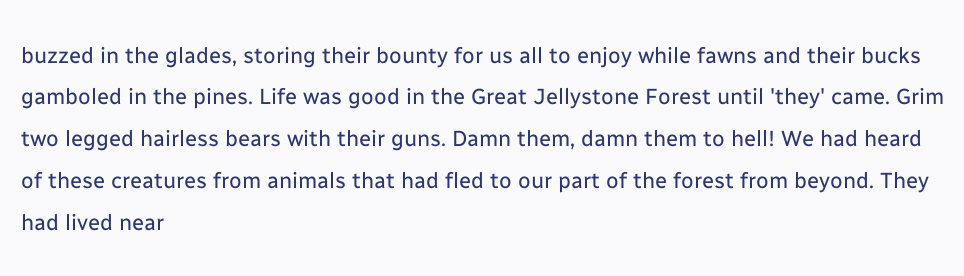buzzed in the glades, storing their bounty for us all to enjoy while fawns and their bucks gamboled in the pines. Life was good in the Great Jellystone Forest until 'they' came. Grim two legged hairless bears with their guns. Damn them, damn them to hell! We had heard of these creatures from animals that had fled to our part of the forest from beyond. They had lived near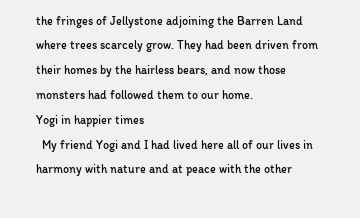the fringes of Jellystone adjoining the Barren Land where trees scarcely grow. They had been driven from their homes by the hairless bears, and now those monsters had followed them to our home.
Yogi in happier times
  My friend Yogi and I had lived here all of our lives in harmony with nature and at peace with the other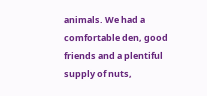animals. We had a comfortable den, good friends and a plentiful supply of nuts,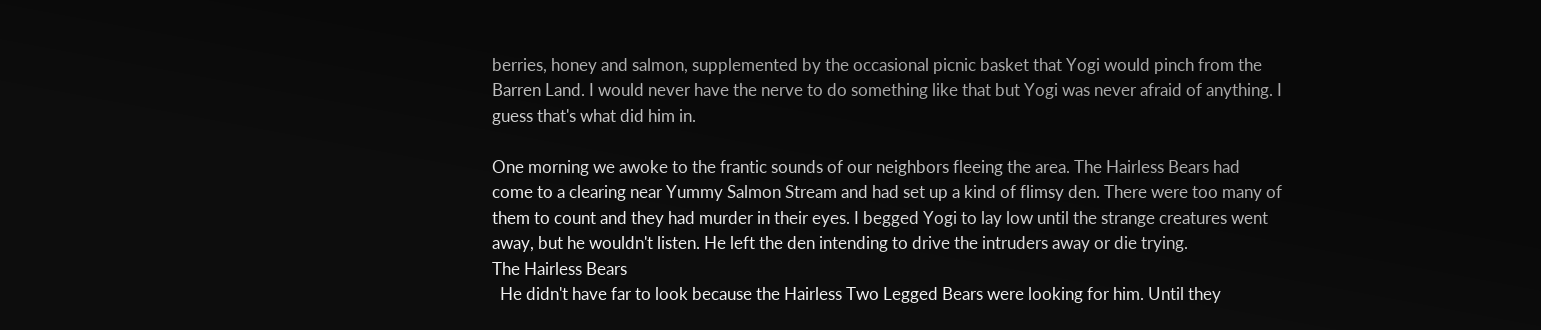berries, honey and salmon, supplemented by the occasional picnic basket that Yogi would pinch from the Barren Land. I would never have the nerve to do something like that but Yogi was never afraid of anything. I guess that's what did him in.

One morning we awoke to the frantic sounds of our neighbors fleeing the area. The Hairless Bears had come to a clearing near Yummy Salmon Stream and had set up a kind of flimsy den. There were too many of them to count and they had murder in their eyes. I begged Yogi to lay low until the strange creatures went away, but he wouldn't listen. He left the den intending to drive the intruders away or die trying.
The Hairless Bears
  He didn't have far to look because the Hairless Two Legged Bears were looking for him. Until they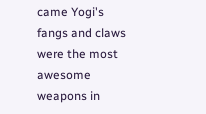came Yogi's fangs and claws were the most awesome weapons in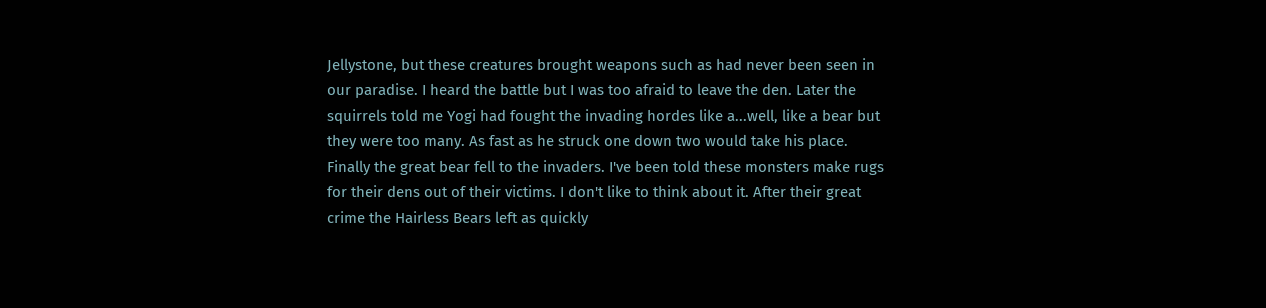Jellystone, but these creatures brought weapons such as had never been seen in our paradise. I heard the battle but I was too afraid to leave the den. Later the squirrels told me Yogi had fought the invading hordes like a...well, like a bear but they were too many. As fast as he struck one down two would take his place. Finally the great bear fell to the invaders. I've been told these monsters make rugs for their dens out of their victims. I don't like to think about it. After their great crime the Hairless Bears left as quickly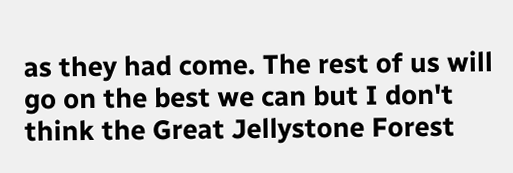as they had come. The rest of us will go on the best we can but I don't think the Great Jellystone Forest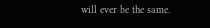will ever be the same.